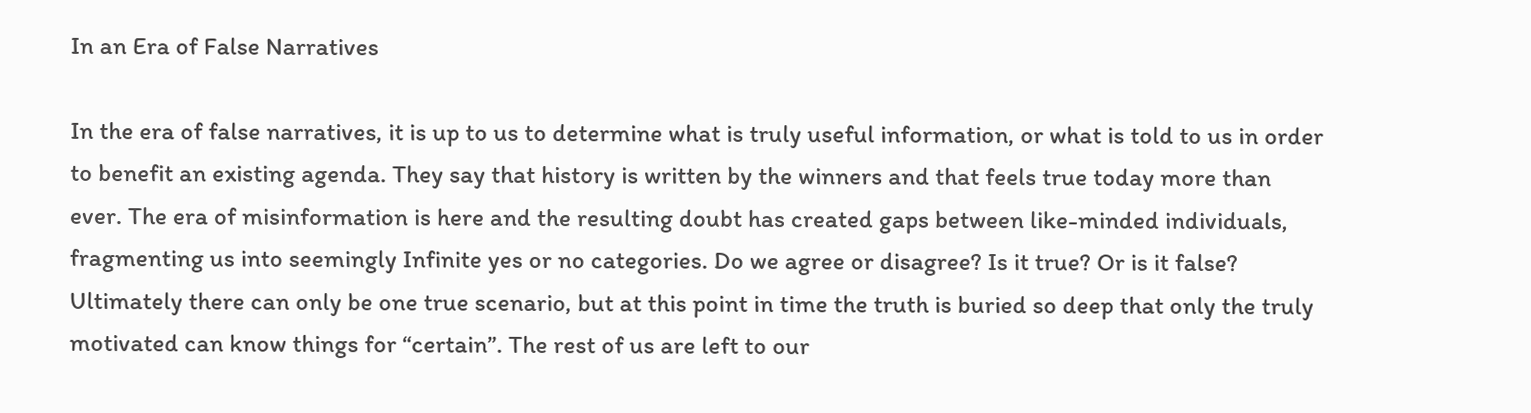In an Era of False Narratives

In the era of false narratives, it is up to us to determine what is truly useful information, or what is told to us in order to benefit an existing agenda. They say that history is written by the winners and that feels true today more than ever. The era of misinformation is here and the resulting doubt has created gaps between like-minded individuals, fragmenting us into seemingly Infinite yes or no categories. Do we agree or disagree? Is it true? Or is it false? Ultimately there can only be one true scenario, but at this point in time the truth is buried so deep that only the truly motivated can know things for “certain”. The rest of us are left to our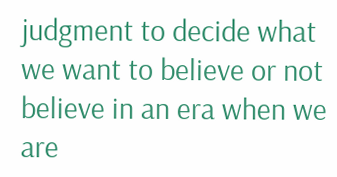judgment to decide what we want to believe or not believe in an era when we are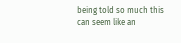being told so much this can seem like an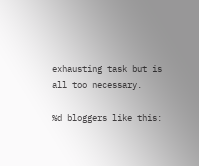exhausting task but is all too necessary.

%d bloggers like this: